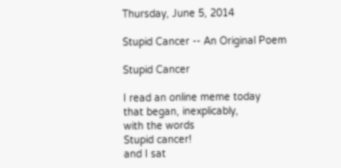Thursday, June 5, 2014

Stupid Cancer -- An Original Poem

Stupid Cancer

I read an online meme today
that began, inexplicably,
with the words
Stupid cancer!
and I sat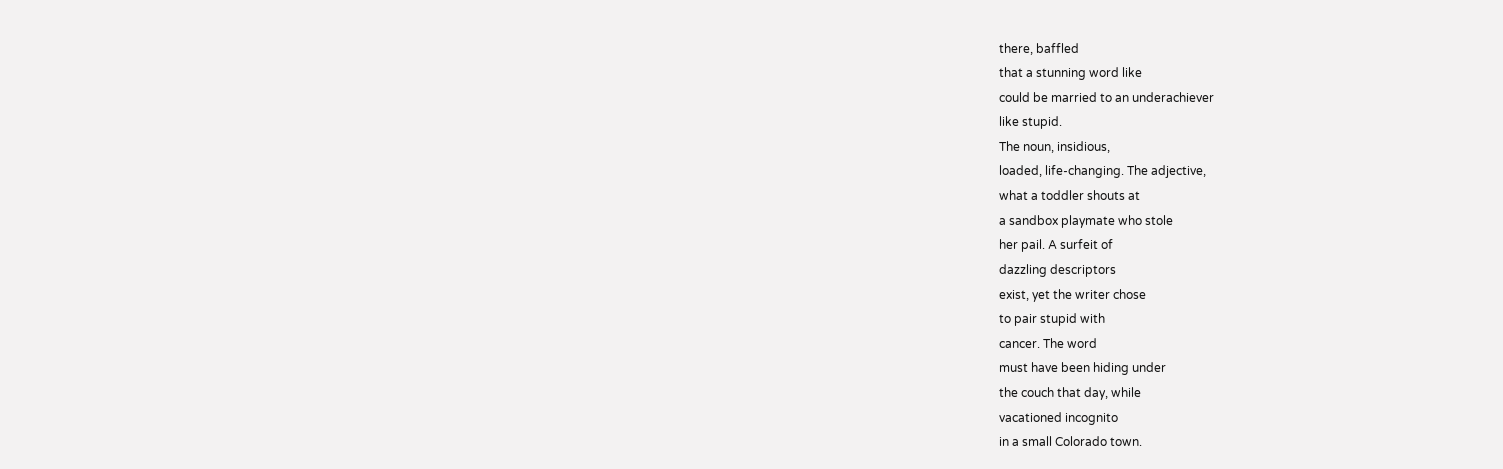there, baffled
that a stunning word like
could be married to an underachiever
like stupid.
The noun, insidious,
loaded, life-changing. The adjective,
what a toddler shouts at
a sandbox playmate who stole
her pail. A surfeit of
dazzling descriptors
exist, yet the writer chose
to pair stupid with
cancer. The word
must have been hiding under
the couch that day, while
vacationed incognito
in a small Colorado town.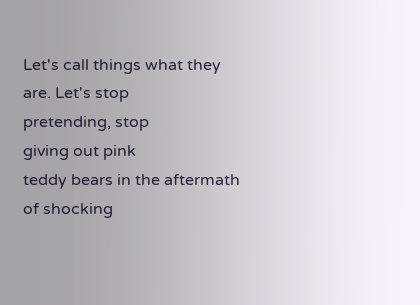Let's call things what they
are. Let's stop
pretending, stop
giving out pink
teddy bears in the aftermath
of shocking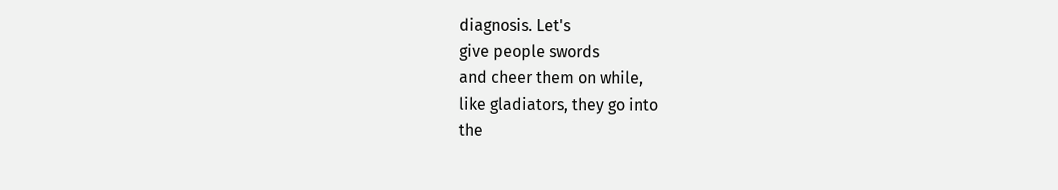diagnosis. Let's
give people swords
and cheer them on while,
like gladiators, they go into
the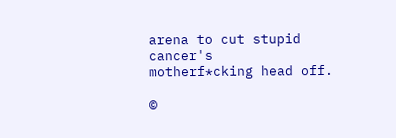arena to cut stupid cancer's
motherf*cking head off.

©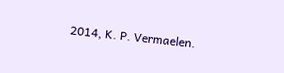2014, K. P. Vermaelen.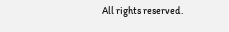All rights reserved.